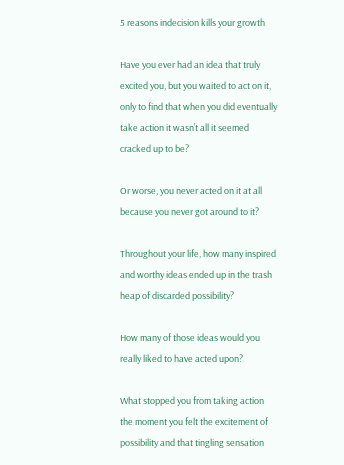5 reasons indecision kills your growth

Have you ever had an idea that truly excited you, but you waited to act on it, only to find that when you did eventually take action it wasn’t all it seemed cracked up to be?

Or worse, you never acted on it at all because you never got around to it?

Throughout your life, how many inspired and worthy ideas ended up in the trash heap of discarded possibility?

How many of those ideas would you really liked to have acted upon?

What stopped you from taking action the moment you felt the excitement of possibility and that tingling sensation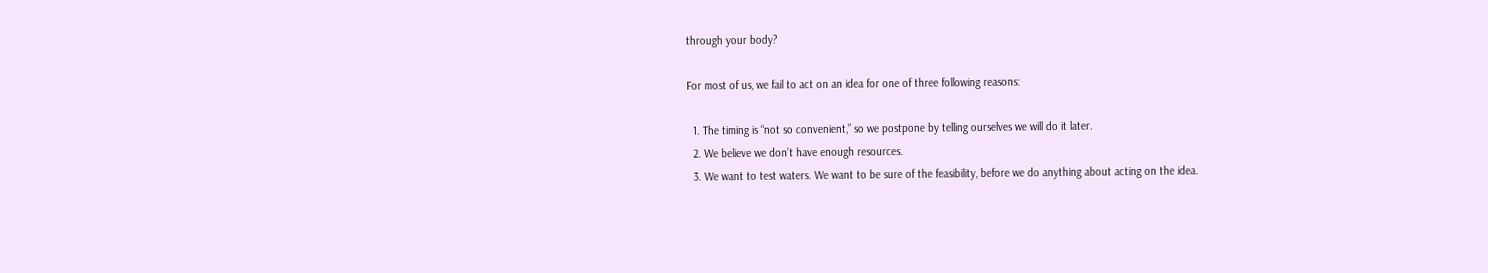through your body?

For most of us, we fail to act on an idea for one of three following reasons:

  1. The timing is “not so convenient,” so we postpone by telling ourselves we will do it later.
  2. We believe we don’t have enough resources.
  3. We want to test waters. We want to be sure of the feasibility, before we do anything about acting on the idea.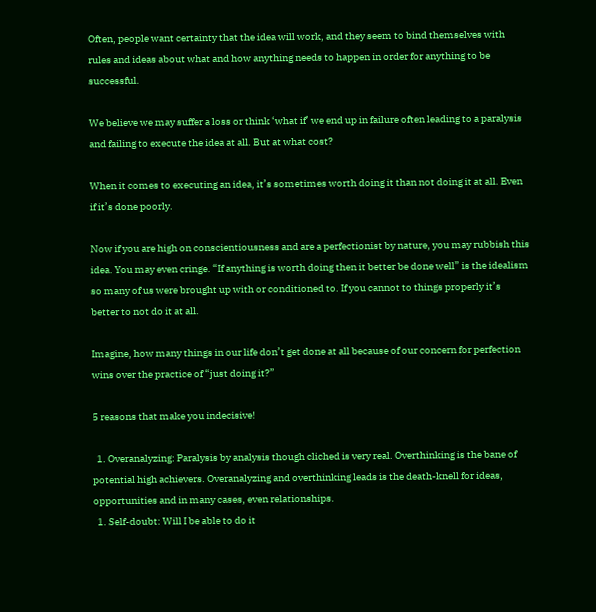Often, people want certainty that the idea will work, and they seem to bind themselves with rules and ideas about what and how anything needs to happen in order for anything to be successful.

We believe we may suffer a loss or think ‘what if’ we end up in failure often leading to a paralysis and failing to execute the idea at all. But at what cost?

When it comes to executing an idea, it’s sometimes worth doing it than not doing it at all. Even if it’s done poorly.

Now if you are high on conscientiousness and are a perfectionist by nature, you may rubbish this idea. You may even cringe. “If anything is worth doing then it better be done well” is the idealism so many of us were brought up with or conditioned to. If you cannot to things properly it’s better to not do it at all.

Imagine, how many things in our life don’t get done at all because of our concern for perfection wins over the practice of “just doing it?”

5 reasons that make you indecisive!

  1. Overanalyzing: Paralysis by analysis though cliched is very real. Overthinking is the bane of potential high achievers. Overanalyzing and overthinking leads is the death-knell for ideas, opportunities and in many cases, even relationships.
  1. Self-doubt: Will I be able to do it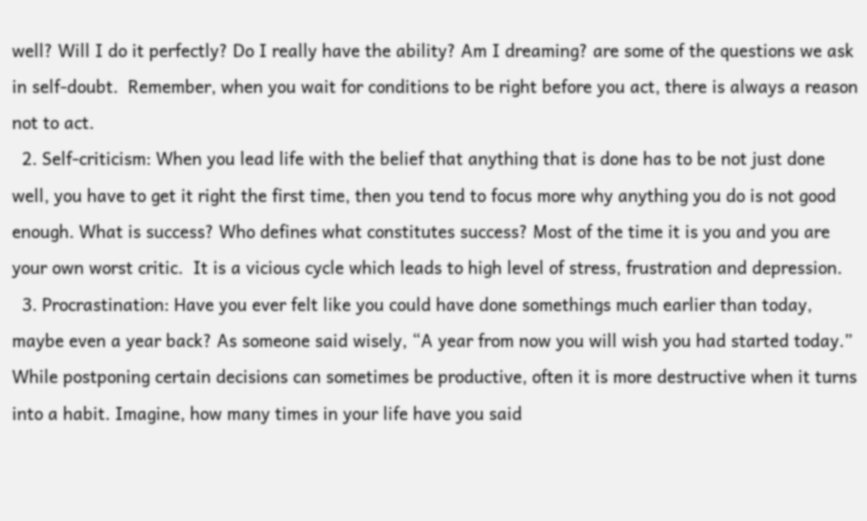well? Will I do it perfectly? Do I really have the ability? Am I dreaming? are some of the questions we ask in self-doubt.  Remember, when you wait for conditions to be right before you act, there is always a reason not to act.
  2. Self-criticism: When you lead life with the belief that anything that is done has to be not just done well, you have to get it right the first time, then you tend to focus more why anything you do is not good enough. What is success? Who defines what constitutes success? Most of the time it is you and you are your own worst critic.  It is a vicious cycle which leads to high level of stress, frustration and depression.
  3. Procrastination: Have you ever felt like you could have done somethings much earlier than today, maybe even a year back? As someone said wisely, “A year from now you will wish you had started today.” While postponing certain decisions can sometimes be productive, often it is more destructive when it turns into a habit. Imagine, how many times in your life have you said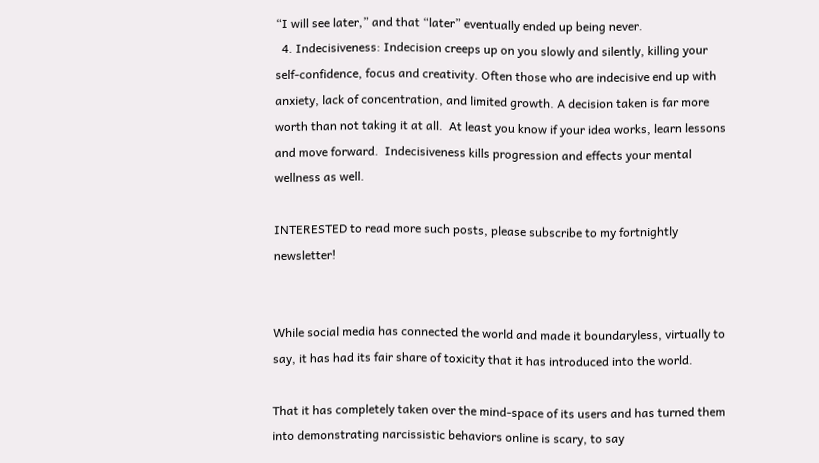“I will see later,” and that “later” eventually ended up being never.
  4. Indecisiveness: Indecision creeps up on you slowly and silently, killing your self-confidence, focus and creativity. Often those who are indecisive end up with anxiety, lack of concentration, and limited growth. A decision taken is far more worth than not taking it at all.  At least you know if your idea works, learn lessons and move forward.  Indecisiveness kills progression and effects your mental wellness as well.

INTERESTED to read more such posts, please subscribe to my fortnightly newsletter!


While social media has connected the world and made it boundaryless, virtually to say, it has had its fair share of toxicity that it has introduced into the world.

That it has completely taken over the mind-space of its users and has turned them into demonstrating narcissistic behaviors online is scary, to say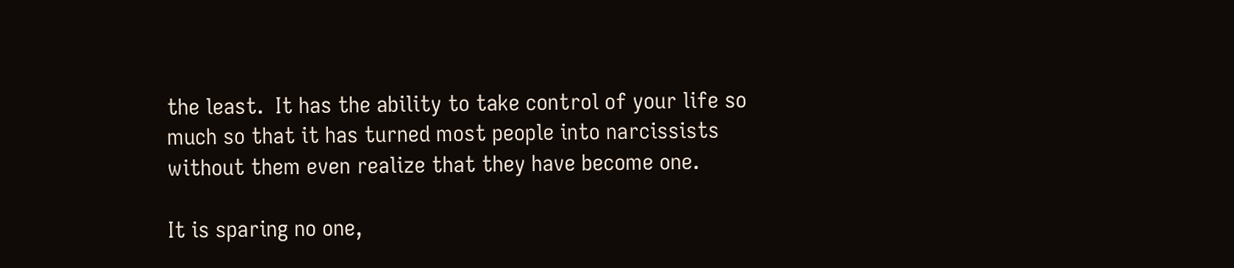the least.  It has the ability to take control of your life so much so that it has turned most people into narcissists without them even realize that they have become one.

It is sparing no one,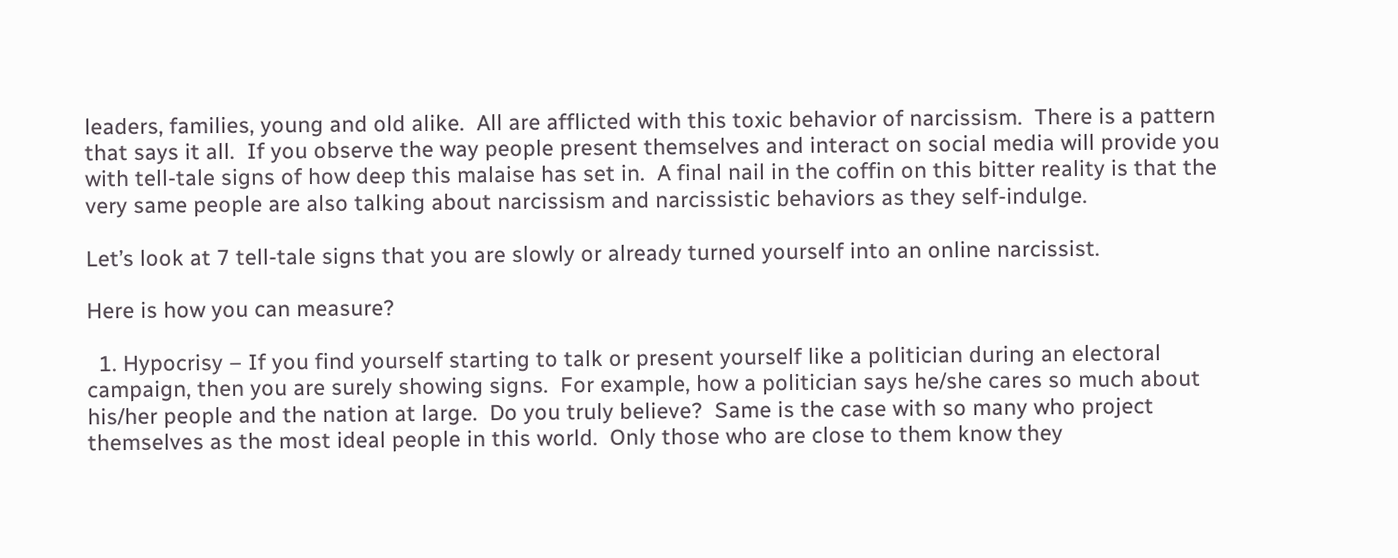leaders, families, young and old alike.  All are afflicted with this toxic behavior of narcissism.  There is a pattern that says it all.  If you observe the way people present themselves and interact on social media will provide you with tell-tale signs of how deep this malaise has set in.  A final nail in the coffin on this bitter reality is that the very same people are also talking about narcissism and narcissistic behaviors as they self-indulge.

Let’s look at 7 tell-tale signs that you are slowly or already turned yourself into an online narcissist.

Here is how you can measure?

  1. Hypocrisy – If you find yourself starting to talk or present yourself like a politician during an electoral campaign, then you are surely showing signs.  For example, how a politician says he/she cares so much about his/her people and the nation at large.  Do you truly believe?  Same is the case with so many who project themselves as the most ideal people in this world.  Only those who are close to them know they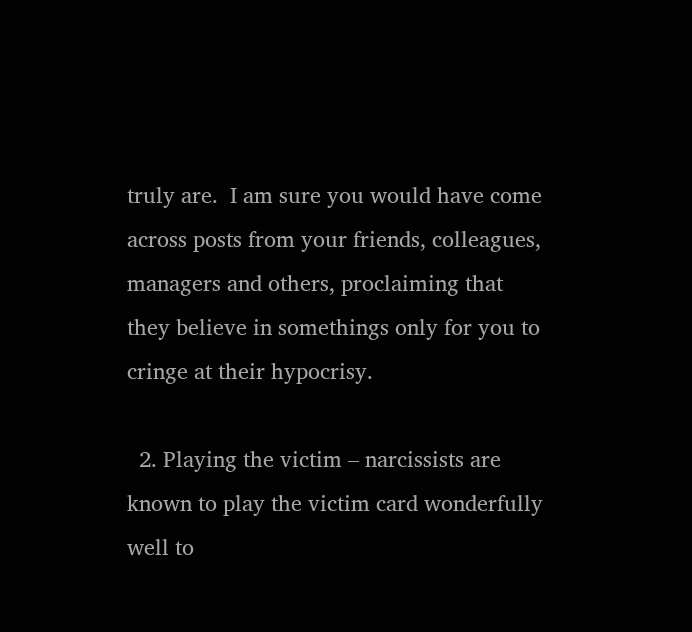truly are.  I am sure you would have come across posts from your friends, colleagues, managers and others, proclaiming that they believe in somethings only for you to cringe at their hypocrisy.

  2. Playing the victim – narcissists are known to play the victim card wonderfully well to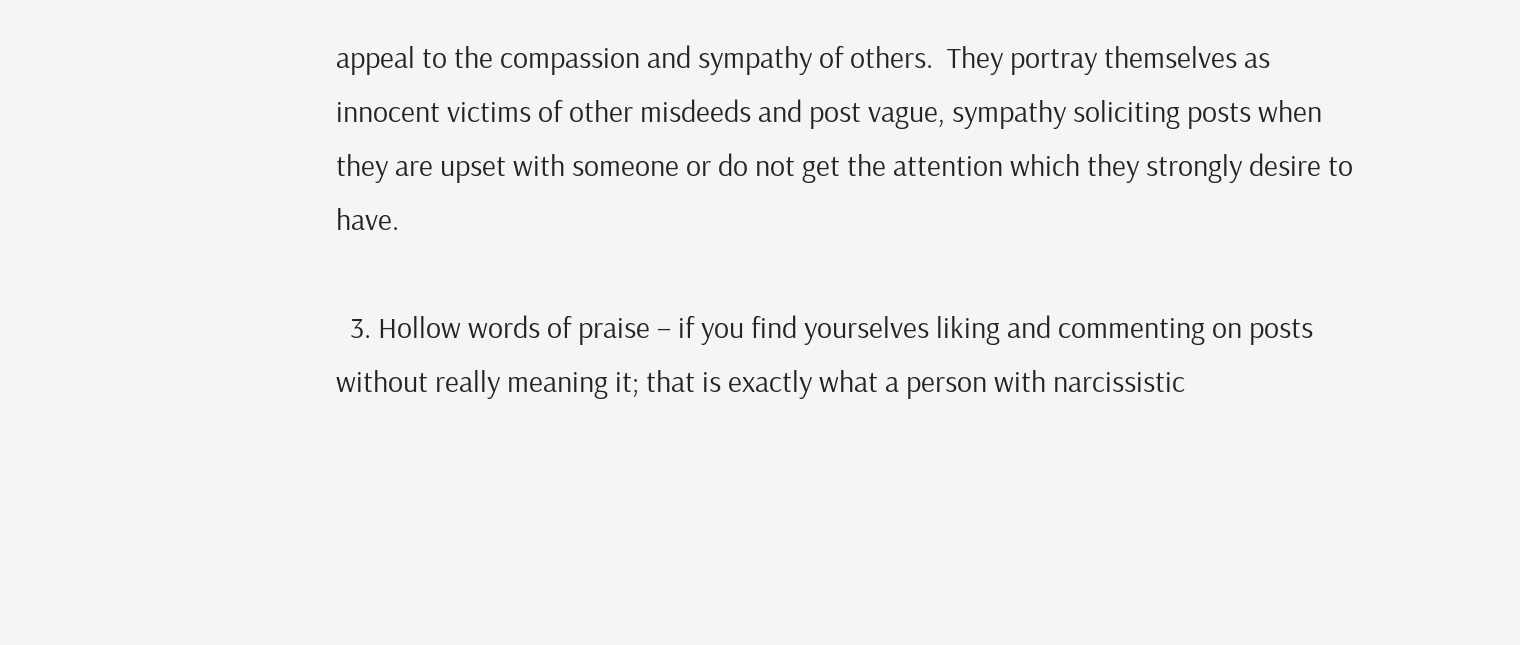appeal to the compassion and sympathy of others.  They portray themselves as innocent victims of other misdeeds and post vague, sympathy soliciting posts when they are upset with someone or do not get the attention which they strongly desire to have.

  3. Hollow words of praise – if you find yourselves liking and commenting on posts without really meaning it; that is exactly what a person with narcissistic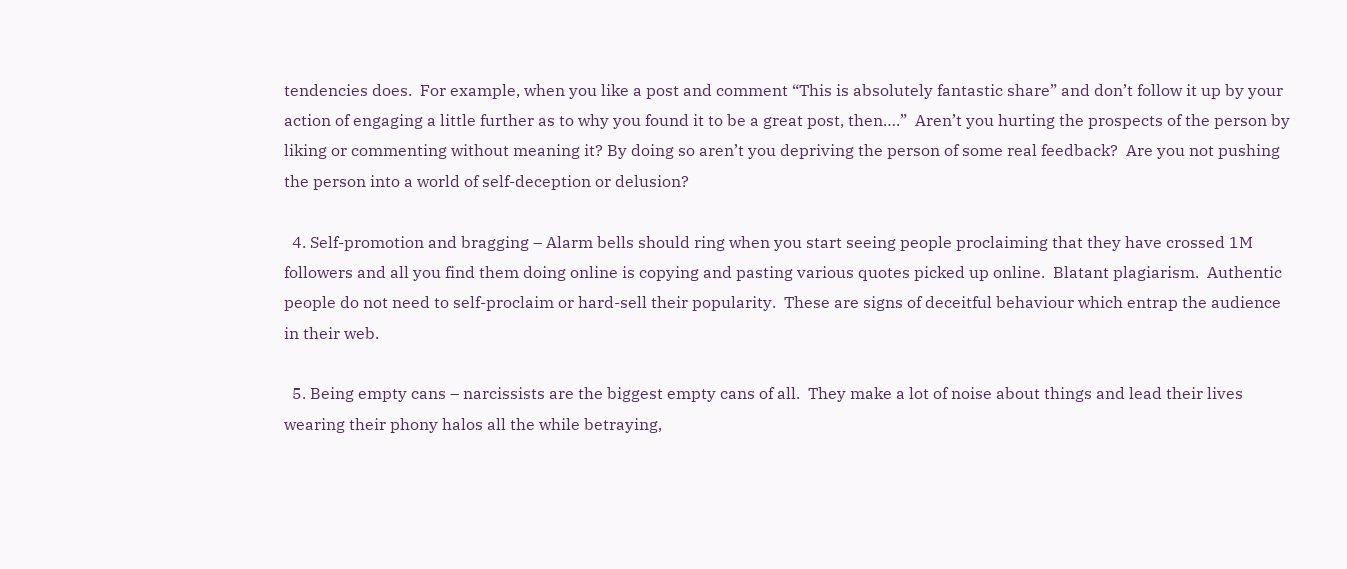tendencies does.  For example, when you like a post and comment “This is absolutely fantastic share” and don’t follow it up by your action of engaging a little further as to why you found it to be a great post, then….”  Aren’t you hurting the prospects of the person by liking or commenting without meaning it? By doing so aren’t you depriving the person of some real feedback?  Are you not pushing the person into a world of self-deception or delusion?

  4. Self-promotion and bragging – Alarm bells should ring when you start seeing people proclaiming that they have crossed 1M followers and all you find them doing online is copying and pasting various quotes picked up online.  Blatant plagiarism.  Authentic people do not need to self-proclaim or hard-sell their popularity.  These are signs of deceitful behaviour which entrap the audience in their web.

  5. Being empty cans – narcissists are the biggest empty cans of all.  They make a lot of noise about things and lead their lives wearing their phony halos all the while betraying,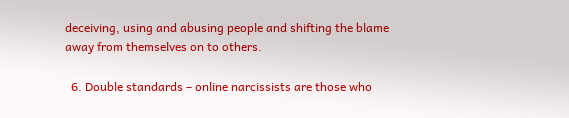deceiving, using and abusing people and shifting the blame away from themselves on to others.

  6. Double standards – online narcissists are those who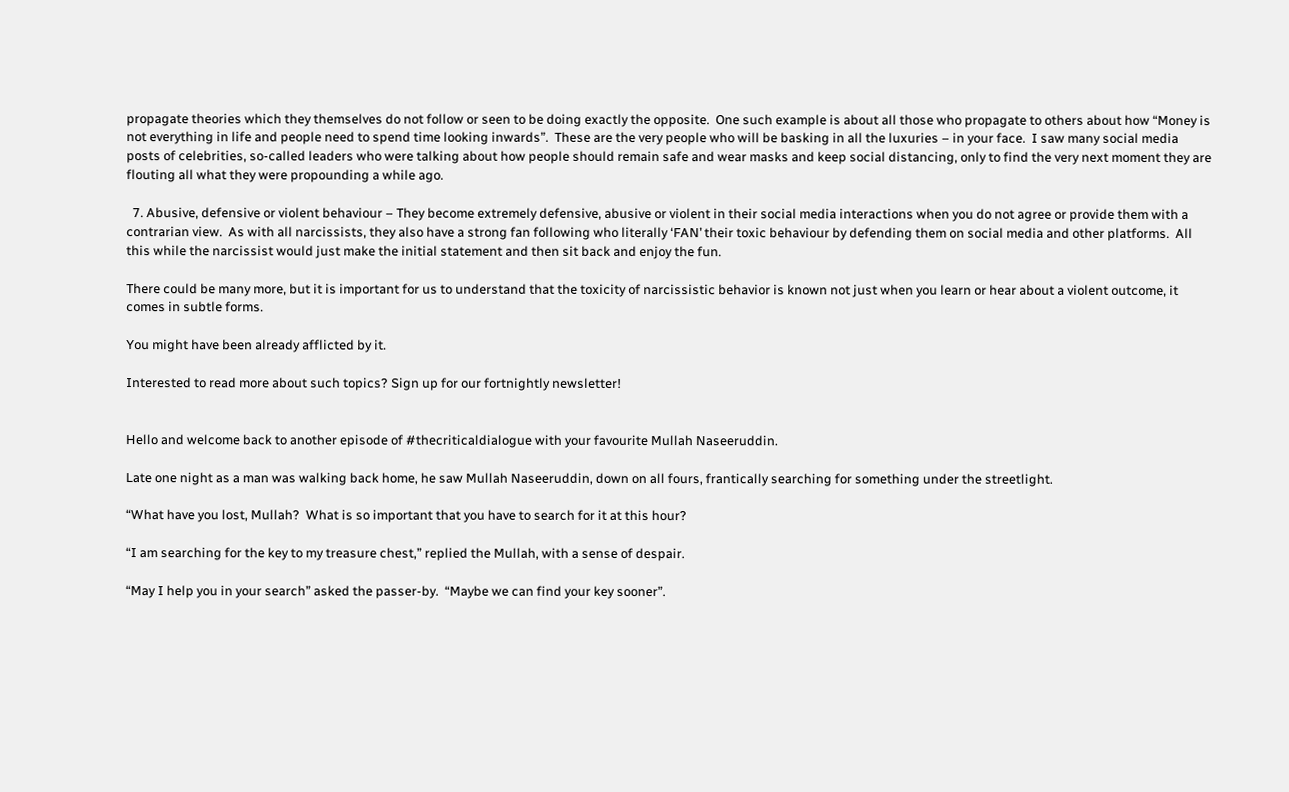propagate theories which they themselves do not follow or seen to be doing exactly the opposite.  One such example is about all those who propagate to others about how “Money is not everything in life and people need to spend time looking inwards”.  These are the very people who will be basking in all the luxuries – in your face.  I saw many social media posts of celebrities, so-called leaders who were talking about how people should remain safe and wear masks and keep social distancing, only to find the very next moment they are flouting all what they were propounding a while ago.

  7. Abusive, defensive or violent behaviour – They become extremely defensive, abusive or violent in their social media interactions when you do not agree or provide them with a contrarian view.  As with all narcissists, they also have a strong fan following who literally ‘FAN’ their toxic behaviour by defending them on social media and other platforms.  All this while the narcissist would just make the initial statement and then sit back and enjoy the fun.

There could be many more, but it is important for us to understand that the toxicity of narcissistic behavior is known not just when you learn or hear about a violent outcome, it comes in subtle forms.

You might have been already afflicted by it.

Interested to read more about such topics? Sign up for our fortnightly newsletter!


Hello and welcome back to another episode of #thecriticaldialogue with your favourite Mullah Naseeruddin.

Late one night as a man was walking back home, he saw Mullah Naseeruddin, down on all fours, frantically searching for something under the streetlight.

“What have you lost, Mullah?  What is so important that you have to search for it at this hour?

“I am searching for the key to my treasure chest,” replied the Mullah, with a sense of despair.

“May I help you in your search” asked the passer-by.  “Maybe we can find your key sooner”.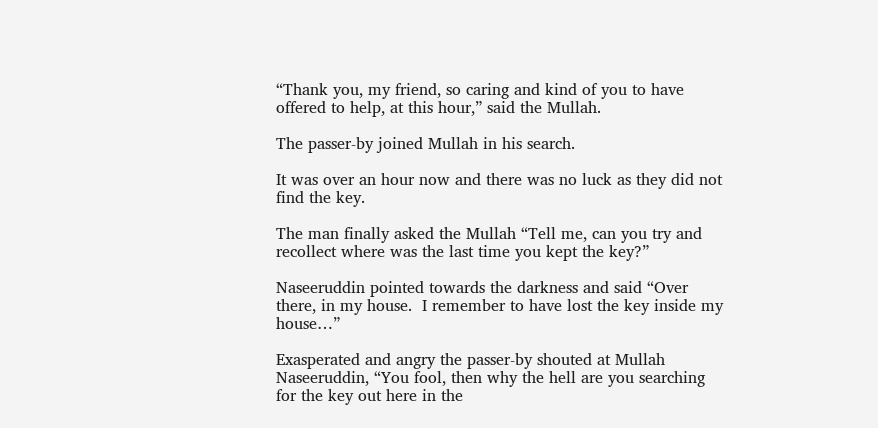“Thank you, my friend, so caring and kind of you to have offered to help, at this hour,” said the Mullah.

The passer-by joined Mullah in his search.

It was over an hour now and there was no luck as they did not find the key.

The man finally asked the Mullah “Tell me, can you try and recollect where was the last time you kept the key?”

Naseeruddin pointed towards the darkness and said “Over there, in my house.  I remember to have lost the key inside my house…”

Exasperated and angry the passer-by shouted at Mullah Naseeruddin, “You fool, then why the hell are you searching for the key out here in the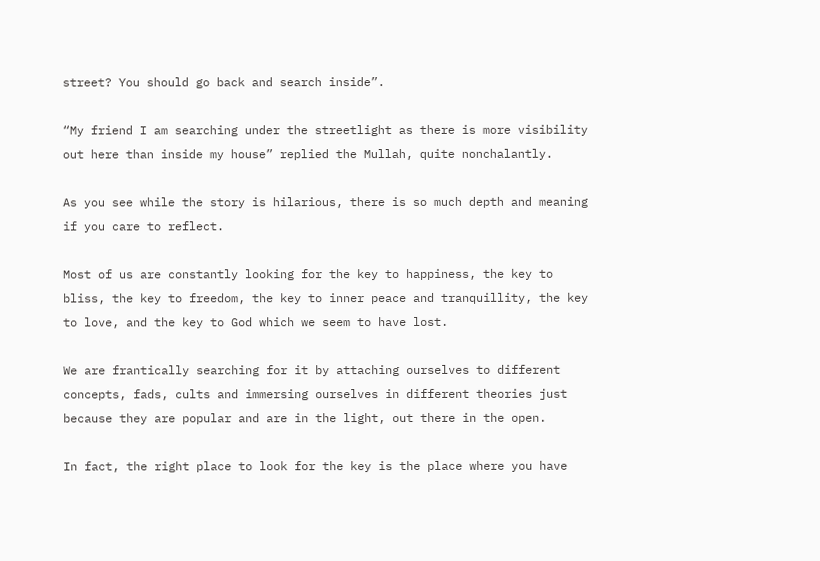street? You should go back and search inside”.

“My friend I am searching under the streetlight as there is more visibility out here than inside my house” replied the Mullah, quite nonchalantly.

As you see while the story is hilarious, there is so much depth and meaning if you care to reflect.

Most of us are constantly looking for the key to happiness, the key to bliss, the key to freedom, the key to inner peace and tranquillity, the key to love, and the key to God which we seem to have lost.

We are frantically searching for it by attaching ourselves to different concepts, fads, cults and immersing ourselves in different theories just because they are popular and are in the light, out there in the open.

In fact, the right place to look for the key is the place where you have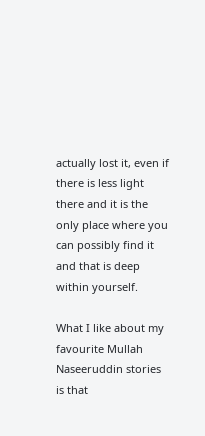actually lost it, even if there is less light there and it is the only place where you can possibly find it and that is deep within yourself.

What I like about my favourite Mullah Naseeruddin stories is that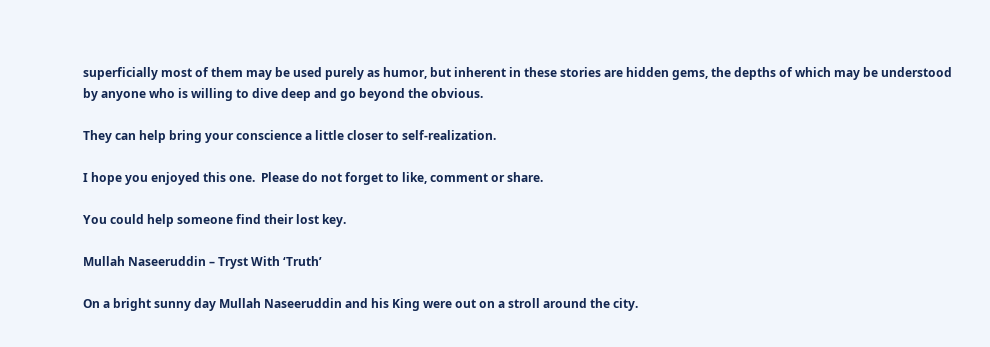superficially most of them may be used purely as humor, but inherent in these stories are hidden gems, the depths of which may be understood by anyone who is willing to dive deep and go beyond the obvious.

They can help bring your conscience a little closer to self-realization.

I hope you enjoyed this one.  Please do not forget to like, comment or share.

You could help someone find their lost key.

Mullah Naseeruddin – Tryst With ‘Truth’

On a bright sunny day Mullah Naseeruddin and his King were out on a stroll around the city.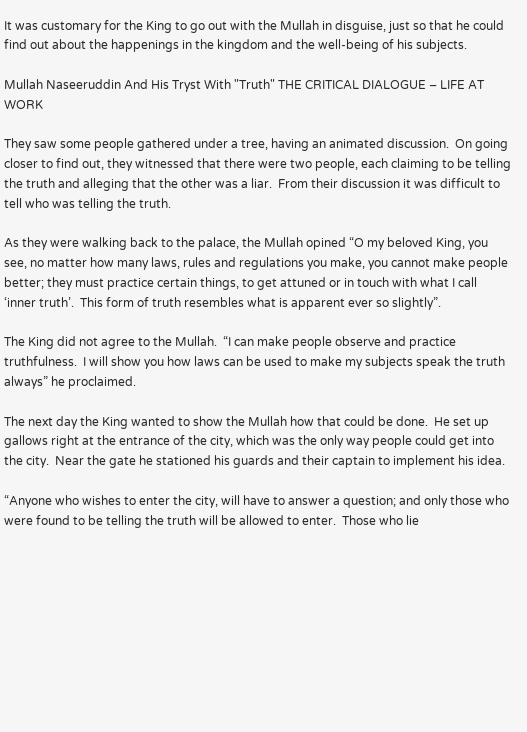It was customary for the King to go out with the Mullah in disguise, just so that he could find out about the happenings in the kingdom and the well-being of his subjects.

Mullah Naseeruddin And His Tryst With "Truth" THE CRITICAL DIALOGUE – LIFE AT WORK

They saw some people gathered under a tree, having an animated discussion.  On going closer to find out, they witnessed that there were two people, each claiming to be telling the truth and alleging that the other was a liar.  From their discussion it was difficult to tell who was telling the truth.

As they were walking back to the palace, the Mullah opined “O my beloved King, you see, no matter how many laws, rules and regulations you make, you cannot make people better; they must practice certain things, to get attuned or in touch with what I call ‘inner truth’.  This form of truth resembles what is apparent ever so slightly”.

The King did not agree to the Mullah.  “I can make people observe and practice truthfulness.  I will show you how laws can be used to make my subjects speak the truth always” he proclaimed.

The next day the King wanted to show the Mullah how that could be done.  He set up gallows right at the entrance of the city, which was the only way people could get into the city.  Near the gate he stationed his guards and their captain to implement his idea.

“Anyone who wishes to enter the city, will have to answer a question; and only those who were found to be telling the truth will be allowed to enter.  Those who lie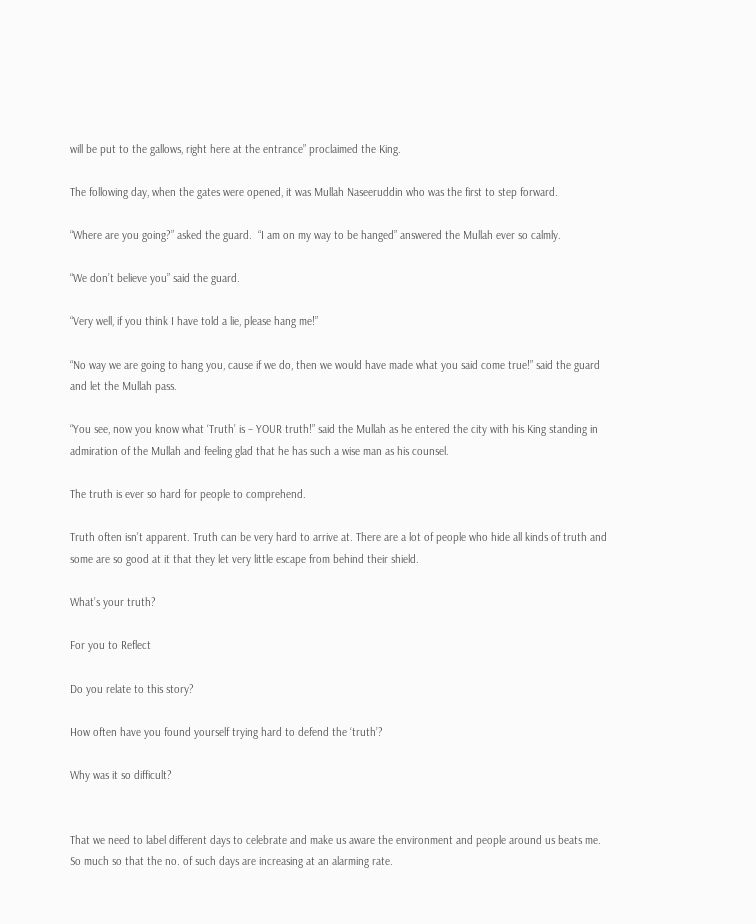will be put to the gallows, right here at the entrance” proclaimed the King.

The following day, when the gates were opened, it was Mullah Naseeruddin who was the first to step forward.

“Where are you going?” asked the guard.  “I am on my way to be hanged” answered the Mullah ever so calmly.

“We don’t believe you” said the guard.

“Very well, if you think I have told a lie, please hang me!”

“No way we are going to hang you, cause if we do, then we would have made what you said come true!” said the guard and let the Mullah pass.

“You see, now you know what ‘Truth’ is – YOUR truth!” said the Mullah as he entered the city with his King standing in admiration of the Mullah and feeling glad that he has such a wise man as his counsel.

The truth is ever so hard for people to comprehend.

Truth often isn’t apparent. Truth can be very hard to arrive at. There are a lot of people who hide all kinds of truth and some are so good at it that they let very little escape from behind their shield.

What’s your truth?

For you to Reflect

Do you relate to this story?

How often have you found yourself trying hard to defend the ‘truth’?

Why was it so difficult?


That we need to label different days to celebrate and make us aware the environment and people around us beats me. So much so that the no. of such days are increasing at an alarming rate.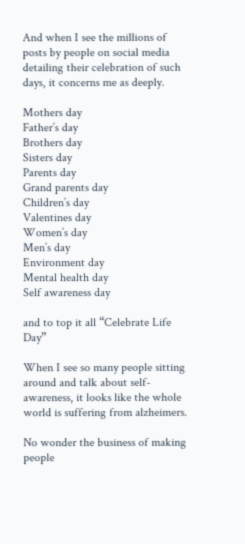And when I see the millions of posts by people on social media detailing their celebration of such days, it concerns me as deeply.

Mothers day
Father’s day
Brothers day
Sisters day
Parents day
Grand parents day
Children’s day
Valentines day
Women’s day
Men’s day
Environment day
Mental health day
Self awareness day

and to top it all “Celebrate Life Day”

When I see so many people sitting around and talk about self-awareness, it looks like the whole world is suffering from alzheimers.

No wonder the business of making people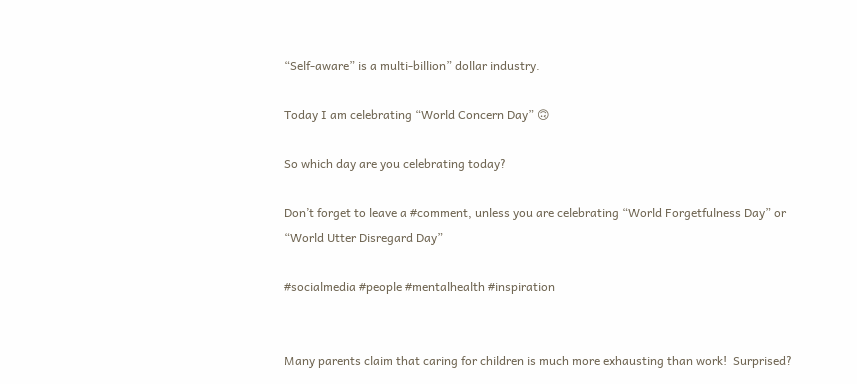“Self-aware” is a multi-billion” dollar industry.

Today I am celebrating “World Concern Day” 🙃

So which day are you celebrating today?

Don’t forget to leave a #comment, unless you are celebrating “World Forgetfulness Day” or “World Utter Disregard Day”

#socialmedia #people #mentalhealth #inspiration


Many parents claim that caring for children is much more exhausting than work!  Surprised?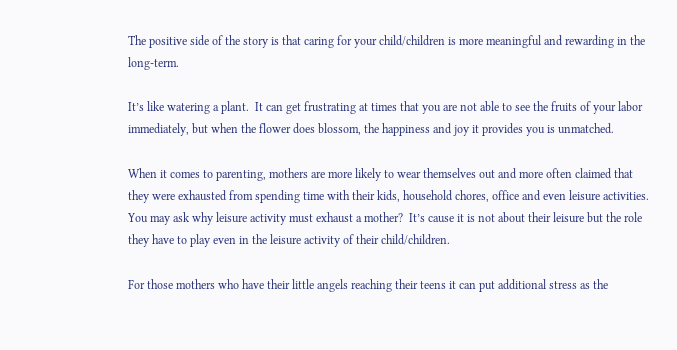The positive side of the story is that caring for your child/children is more meaningful and rewarding in the long-term.

It’s like watering a plant.  It can get frustrating at times that you are not able to see the fruits of your labor immediately, but when the flower does blossom, the happiness and joy it provides you is unmatched.

When it comes to parenting, mothers are more likely to wear themselves out and more often claimed that they were exhausted from spending time with their kids, household chores, office and even leisure activities.  You may ask why leisure activity must exhaust a mother?  It’s cause it is not about their leisure but the role they have to play even in the leisure activity of their child/children.

For those mothers who have their little angels reaching their teens it can put additional stress as the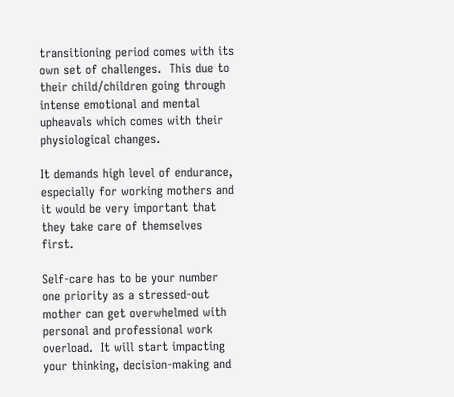transitioning period comes with its own set of challenges.  This due to their child/children going through intense emotional and mental upheavals which comes with their physiological changes.

It demands high level of endurance, especially for working mothers and it would be very important that they take care of themselves first.

Self-care has to be your number one priority as a stressed-out mother can get overwhelmed with personal and professional work overload.  It will start impacting your thinking, decision-making and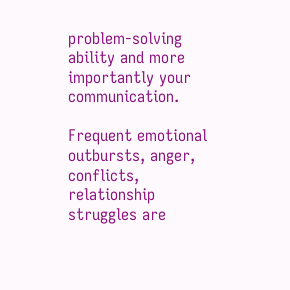problem-solving ability and more importantly your communication.

Frequent emotional outbursts, anger, conflicts, relationship struggles are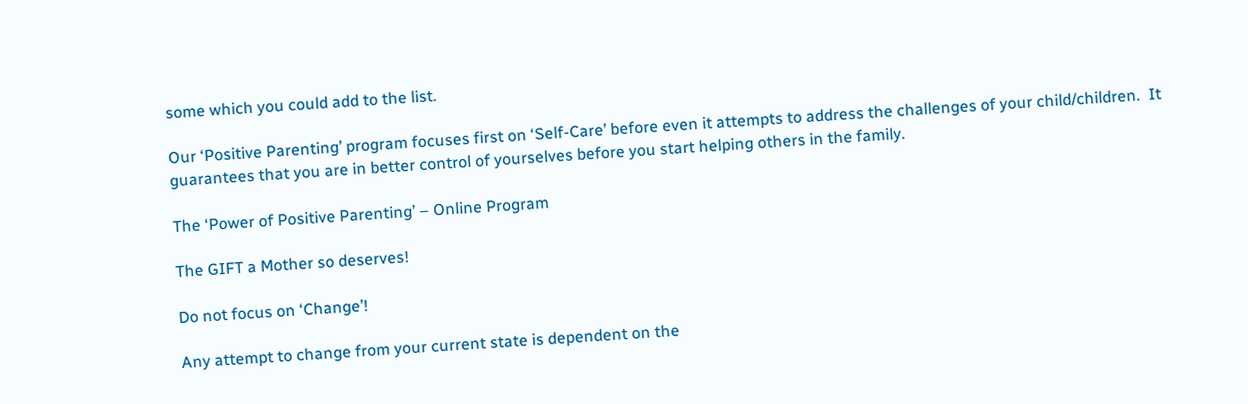some which you could add to the list.

Our ‘Positive Parenting’ program focuses first on ‘Self-Care’ before even it attempts to address the challenges of your child/children.  It guarantees that you are in better control of yourselves before you start helping others in the family.

The ‘Power of Positive Parenting’ – Online Program

The GIFT a Mother so deserves!

Do not focus on ‘Change’!

Any attempt to change from your current state is dependent on the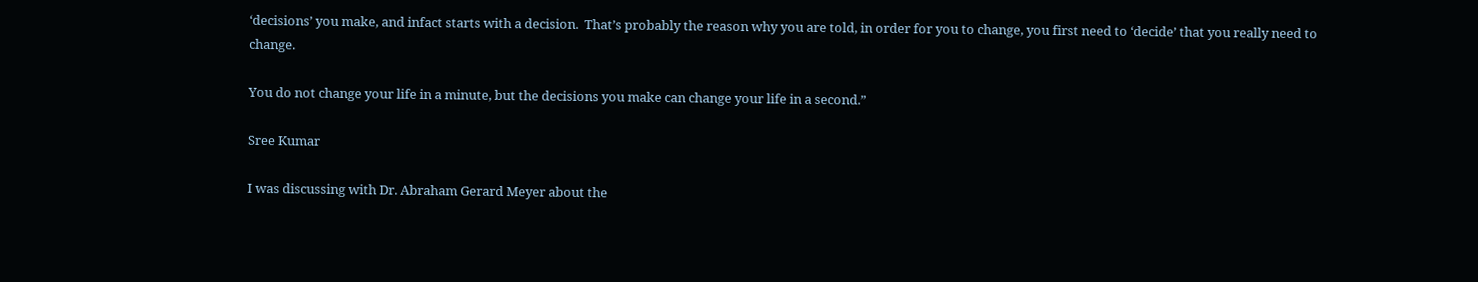‘decisions’ you make, and infact starts with a decision.  That’s probably the reason why you are told, in order for you to change, you first need to ‘decide’ that you really need to change.

You do not change your life in a minute, but the decisions you make can change your life in a second.”

Sree Kumar

I was discussing with Dr. Abraham Gerard Meyer about the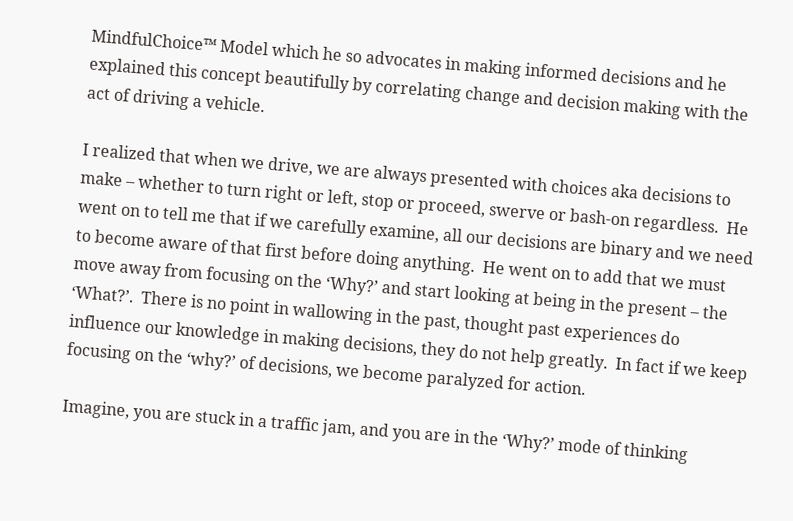MindfulChoice™ Model which he so advocates in making informed decisions and he explained this concept beautifully by correlating change and decision making with the act of driving a vehicle.

I realized that when we drive, we are always presented with choices aka decisions to make – whether to turn right or left, stop or proceed, swerve or bash-on regardless.  He went on to tell me that if we carefully examine, all our decisions are binary and we need to become aware of that first before doing anything.  He went on to add that we must move away from focusing on the ‘Why?’ and start looking at being in the present – the ‘What?’.  There is no point in wallowing in the past, thought past experiences do influence our knowledge in making decisions, they do not help greatly.  In fact if we keep focusing on the ‘why?’ of decisions, we become paralyzed for action.

Imagine, you are stuck in a traffic jam, and you are in the ‘Why?’ mode of thinking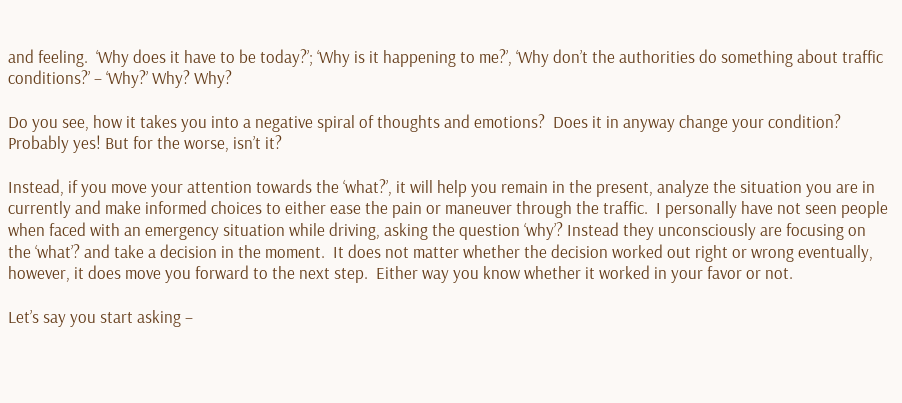and feeling.  ‘Why does it have to be today?’; ‘Why is it happening to me?’, ‘Why don’t the authorities do something about traffic conditions?’ – ‘Why?’ Why? Why?

Do you see, how it takes you into a negative spiral of thoughts and emotions?  Does it in anyway change your condition?  Probably yes! But for the worse, isn’t it?

Instead, if you move your attention towards the ‘what?’, it will help you remain in the present, analyze the situation you are in currently and make informed choices to either ease the pain or maneuver through the traffic.  I personally have not seen people when faced with an emergency situation while driving, asking the question ‘why’? Instead they unconsciously are focusing on the ‘what’? and take a decision in the moment.  It does not matter whether the decision worked out right or wrong eventually, however, it does move you forward to the next step.  Either way you know whether it worked in your favor or not.

Let’s say you start asking –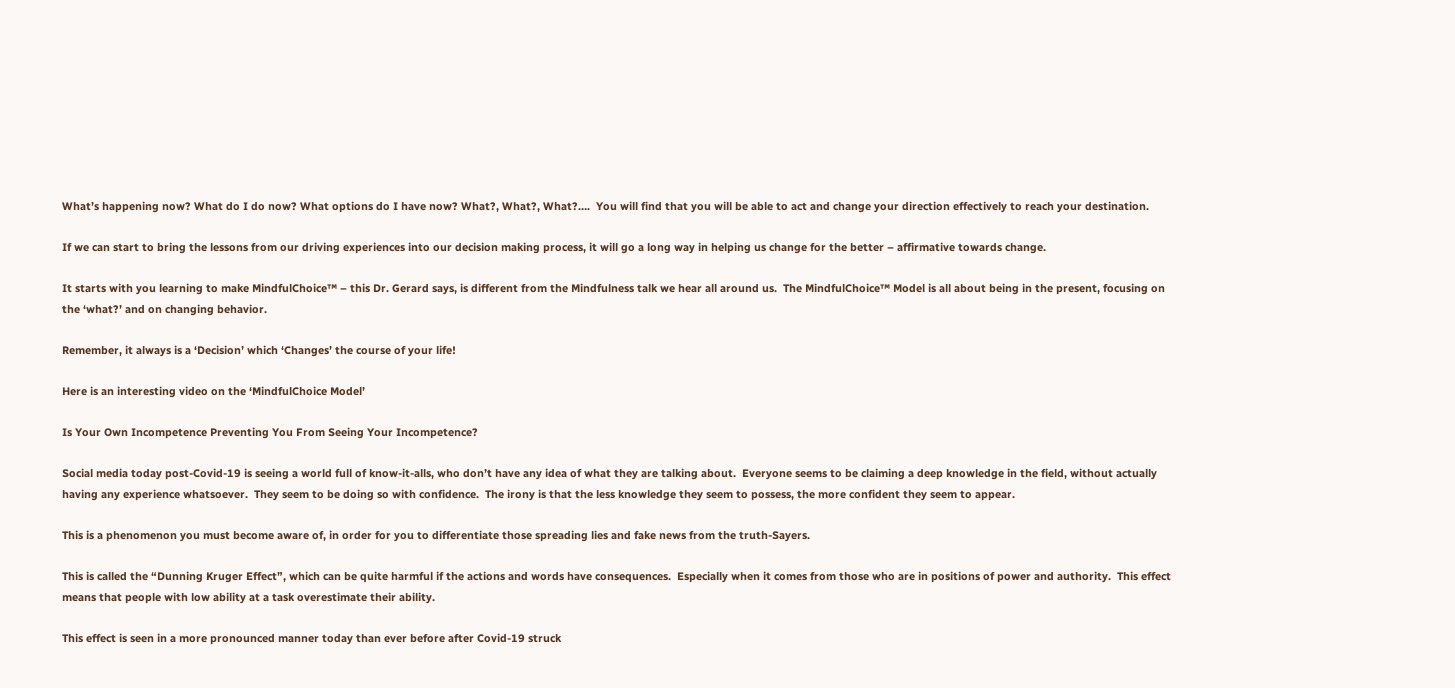What’s happening now? What do I do now? What options do I have now? What?, What?, What?….  You will find that you will be able to act and change your direction effectively to reach your destination.

If we can start to bring the lessons from our driving experiences into our decision making process, it will go a long way in helping us change for the better – affirmative towards change.

It starts with you learning to make MindfulChoice™ – this Dr. Gerard says, is different from the Mindfulness talk we hear all around us.  The MindfulChoice™ Model is all about being in the present, focusing on the ‘what?’ and on changing behavior.

Remember, it always is a ‘Decision’ which ‘Changes’ the course of your life!

Here is an interesting video on the ‘MindfulChoice Model’

Is Your Own Incompetence Preventing You From Seeing Your Incompetence?

Social media today post-Covid-19 is seeing a world full of know-it-alls, who don’t have any idea of what they are talking about.  Everyone seems to be claiming a deep knowledge in the field, without actually having any experience whatsoever.  They seem to be doing so with confidence.  The irony is that the less knowledge they seem to possess, the more confident they seem to appear.

This is a phenomenon you must become aware of, in order for you to differentiate those spreading lies and fake news from the truth-Sayers.

This is called the “Dunning Kruger Effect”, which can be quite harmful if the actions and words have consequences.  Especially when it comes from those who are in positions of power and authority.  This effect means that people with low ability at a task overestimate their ability.

This effect is seen in a more pronounced manner today than ever before after Covid-19 struck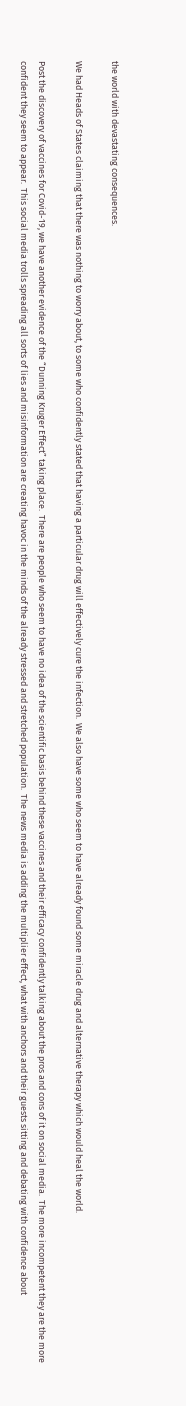the world with devastating consequences.

We had Heads of States claiming that there was nothing to worry about, to some who confidently stated that having a particular drug will effectively cure the infection.  We also have some who seem to have already found some miracle drug and alternative therapy which would heal the world.

Post the discovery of vaccines for Covid-19, we have another evidence of the “Dunning Kruger Effect” taking place.  There are people who seem to have no idea of the scientific basis behind these vaccines and their efficacy confidently talking about the pros and cons of it on social media.  The more incompetent they are the more confident they seem to appear.  This social media trolls spreading all sorts of lies and misinformation are creating havoc in the minds of the already stressed and stretched population.  The news media is adding the multiplier effect, what with anchors and their guests sitting and debating with confidence about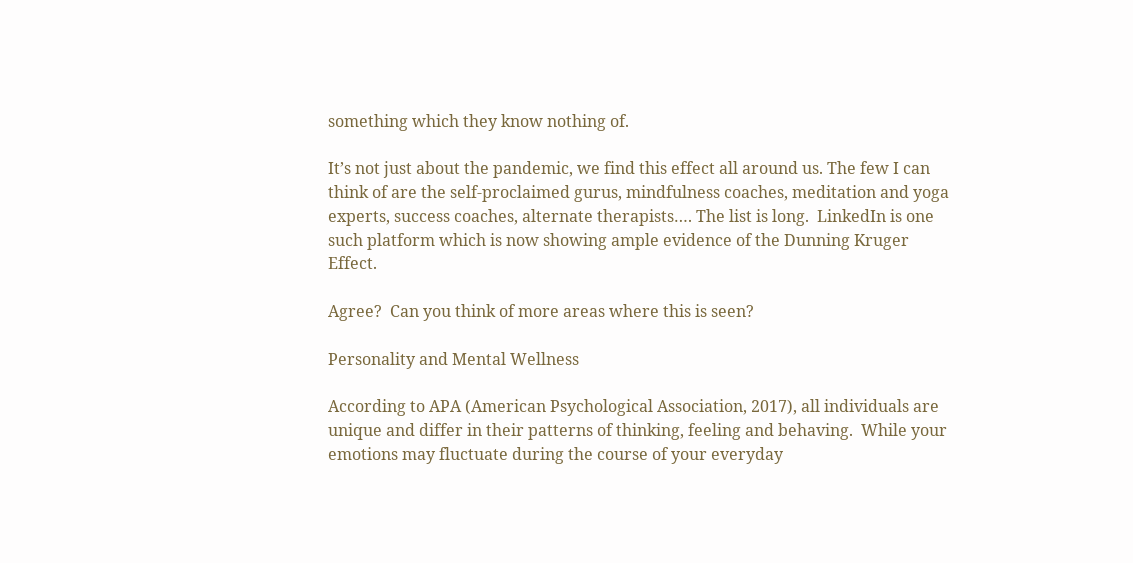something which they know nothing of.

It’s not just about the pandemic, we find this effect all around us. The few I can think of are the self-proclaimed gurus, mindfulness coaches, meditation and yoga experts, success coaches, alternate therapists…. The list is long.  LinkedIn is one such platform which is now showing ample evidence of the Dunning Kruger Effect.

Agree?  Can you think of more areas where this is seen?

Personality and Mental Wellness

According to APA (American Psychological Association, 2017), all individuals are unique and differ in their patterns of thinking, feeling and behaving.  While your emotions may fluctuate during the course of your everyday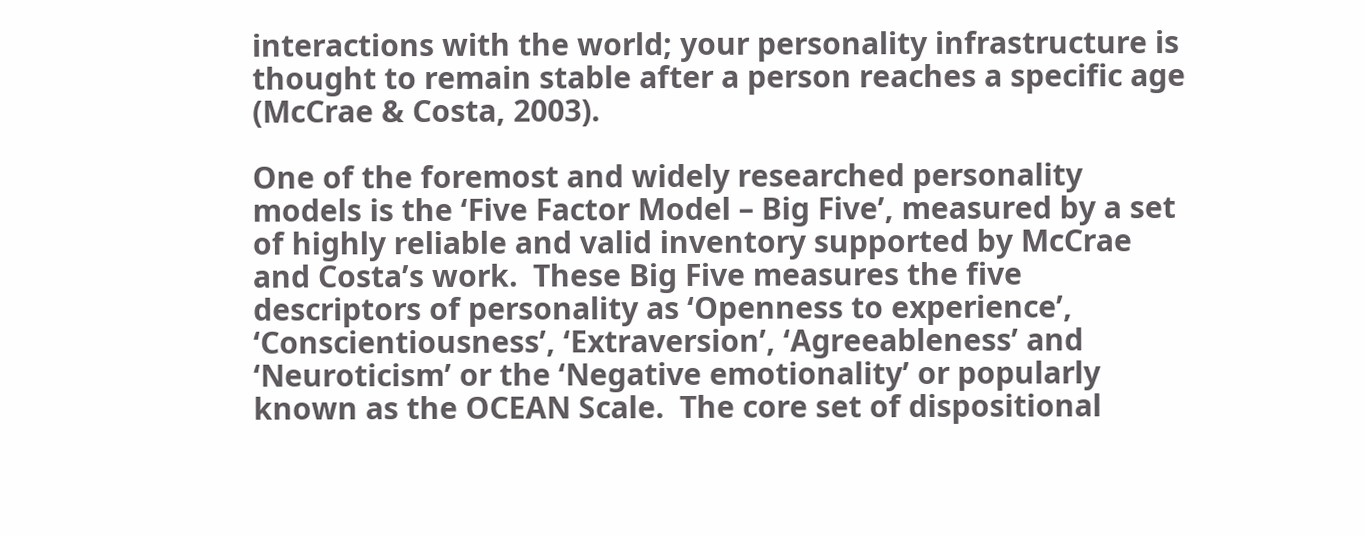interactions with the world; your personality infrastructure is thought to remain stable after a person reaches a specific age (McCrae & Costa, 2003).

One of the foremost and widely researched personality models is the ‘Five Factor Model – Big Five’, measured by a set of highly reliable and valid inventory supported by McCrae and Costa’s work.  These Big Five measures the five descriptors of personality as ‘Openness to experience’, ‘Conscientiousness’, ‘Extraversion’, ‘Agreeableness’ and ‘Neuroticism’ or the ‘Negative emotionality’ or popularly known as the OCEAN Scale.  The core set of dispositional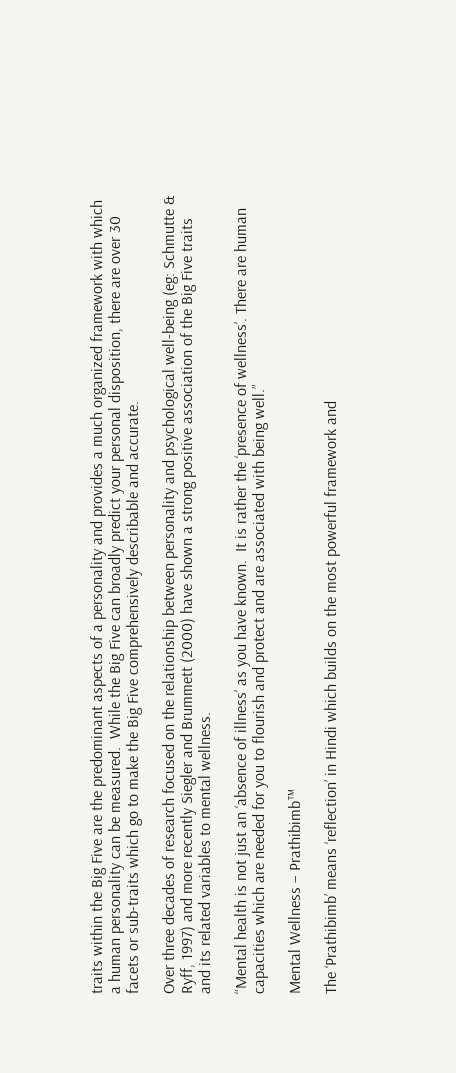traits within the Big Five are the predominant aspects of a personality and provides a much organized framework with which a human personality can be measured.  While the Big Five can broadly predict your personal disposition, there are over 30 facets or sub-traits which go to make the Big Five comprehensively describable and accurate.

Over three decades of research focused on the relationship between personality and psychological well-being (eg: Schmutte & Ryff, 1997) and more recently Siegler and Brummett (2000) have shown a strong positive association of the Big Five traits and its related variables to mental wellness.

“Mental health is not just an ‘absence of illness’ as you have known.  It is rather the ‘presence of wellness’. There are human capacities which are needed for you to flourish and protect and are associated with being well.”

Mental Wellness – Prathibimb™

The ‘Prathibimb’ means ‘reflection’ in Hindi which builds on the most powerful framework and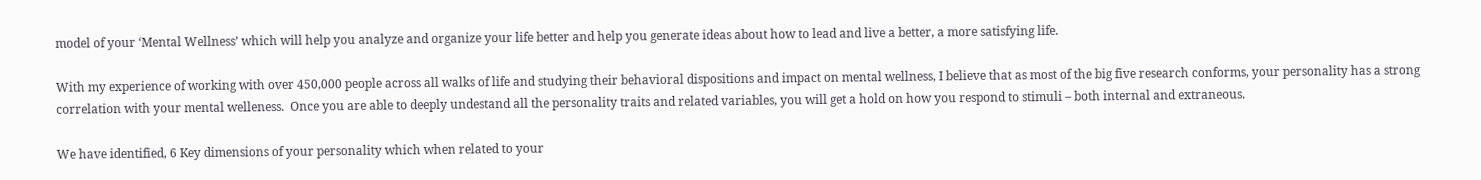model of your ‘Mental Wellness’ which will help you analyze and organize your life better and help you generate ideas about how to lead and live a better, a more satisfying life.

With my experience of working with over 450,000 people across all walks of life and studying their behavioral dispositions and impact on mental wellness, I believe that as most of the big five research conforms, your personality has a strong correlation with your mental welleness.  Once you are able to deeply undestand all the personality traits and related variables, you will get a hold on how you respond to stimuli – both internal and extraneous.

We have identified, 6 Key dimensions of your personality which when related to your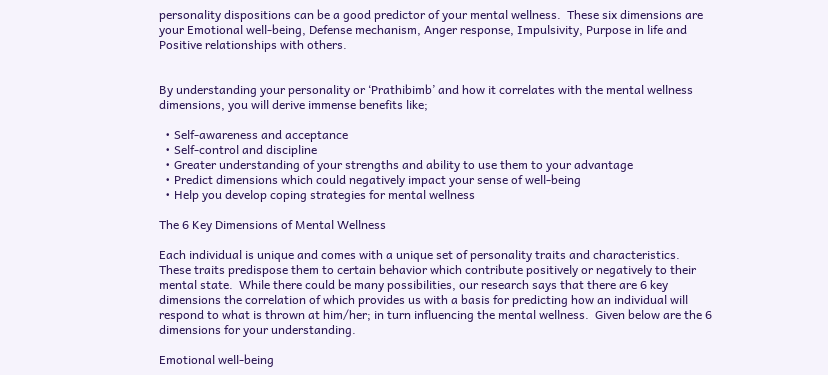personality dispositions can be a good predictor of your mental wellness.  These six dimensions are your Emotional well-being, Defense mechanism, Anger response, Impulsivity, Purpose in life and Positive relationships with others.


By understanding your personality or ‘Prathibimb’ and how it correlates with the mental wellness dimensions, you will derive immense benefits like;

  • Self-awareness and acceptance
  • Self-control and discipline
  • Greater understanding of your strengths and ability to use them to your advantage
  • Predict dimensions which could negatively impact your sense of well-being
  • Help you develop coping strategies for mental wellness

The 6 Key Dimensions of Mental Wellness

Each individual is unique and comes with a unique set of personality traits and characteristics.  These traits predispose them to certain behavior which contribute positively or negatively to their mental state.  While there could be many possibilities, our research says that there are 6 key dimensions the correlation of which provides us with a basis for predicting how an individual will respond to what is thrown at him/her; in turn influencing the mental wellness.  Given below are the 6 dimensions for your understanding.

Emotional well-being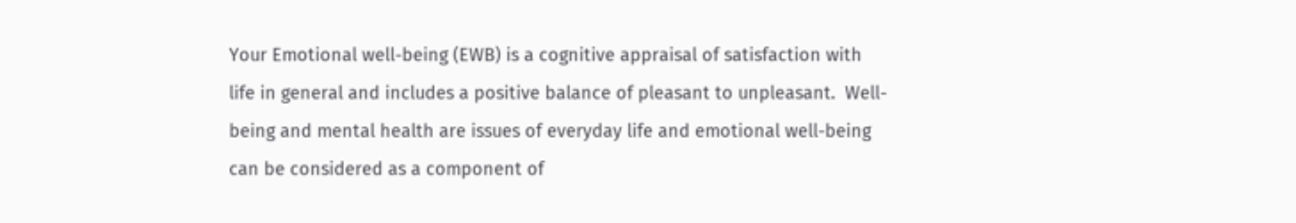Your Emotional well-being (EWB) is a cognitive appraisal of satisfaction with life in general and includes a positive balance of pleasant to unpleasant.  Well-being and mental health are issues of everyday life and emotional well-being can be considered as a component of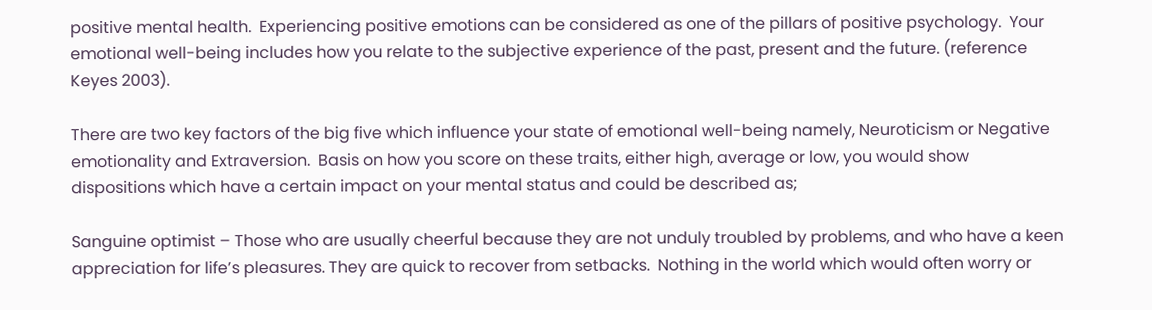positive mental health.  Experiencing positive emotions can be considered as one of the pillars of positive psychology.  Your emotional well-being includes how you relate to the subjective experience of the past, present and the future. (reference Keyes 2003).

There are two key factors of the big five which influence your state of emotional well-being namely, Neuroticism or Negative emotionality and Extraversion.  Basis on how you score on these traits, either high, average or low, you would show dispositions which have a certain impact on your mental status and could be described as;

Sanguine optimist – Those who are usually cheerful because they are not unduly troubled by problems, and who have a keen appreciation for life’s pleasures. They are quick to recover from setbacks.  Nothing in the world which would often worry or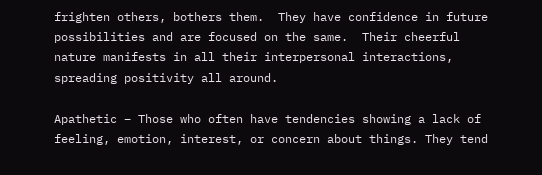frighten others, bothers them.  They have confidence in future possibilities and are focused on the same.  Their cheerful nature manifests in all their interpersonal interactions, spreading positivity all around.

Apathetic – Those who often have tendencies showing a lack of feeling, emotion, interest, or concern about things. They tend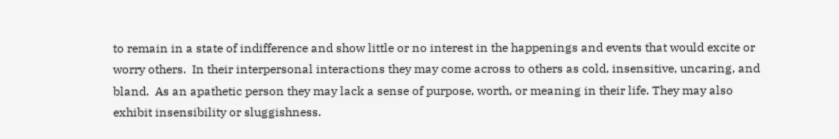to remain in a state of indifference and show little or no interest in the happenings and events that would excite or worry others.  In their interpersonal interactions they may come across to others as cold, insensitive, uncaring, and bland.  As an apathetic person they may lack a sense of purpose, worth, or meaning in their life. They may also exhibit insensibility or sluggishness.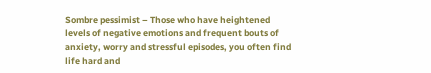Sombre pessimist – Those who have heightened levels of negative emotions and frequent bouts of anxiety, worry and stressful episodes, you often find life hard and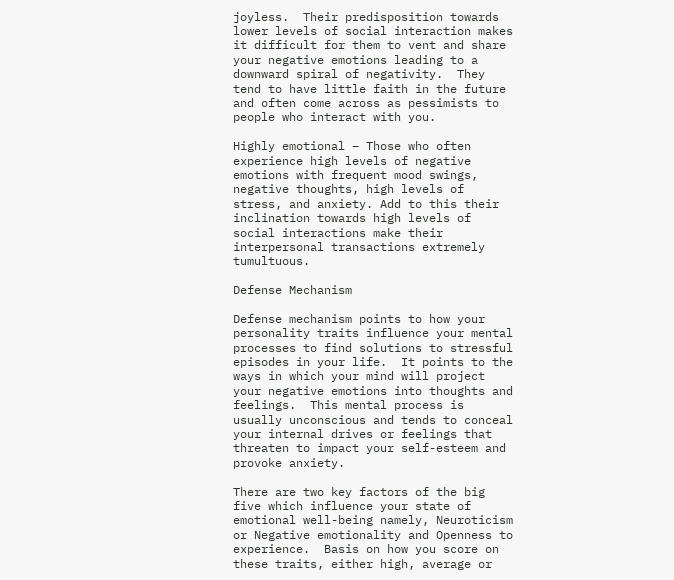joyless.  Their predisposition towards lower levels of social interaction makes it difficult for them to vent and share your negative emotions leading to a downward spiral of negativity.  They tend to have little faith in the future and often come across as pessimists to people who interact with you.

Highly emotional – Those who often experience high levels of negative emotions with frequent mood swings, negative thoughts, high levels of stress, and anxiety. Add to this their inclination towards high levels of social interactions make their interpersonal transactions extremely tumultuous.

Defense Mechanism

Defense mechanism points to how your personality traits influence your mental processes to find solutions to stressful episodes in your life.  It points to the ways in which your mind will project your negative emotions into thoughts and feelings.  This mental process is usually unconscious and tends to conceal your internal drives or feelings that threaten to impact your self-esteem and provoke anxiety.

There are two key factors of the big five which influence your state of emotional well-being namely, Neuroticism or Negative emotionality and Openness to experience.  Basis on how you score on these traits, either high, average or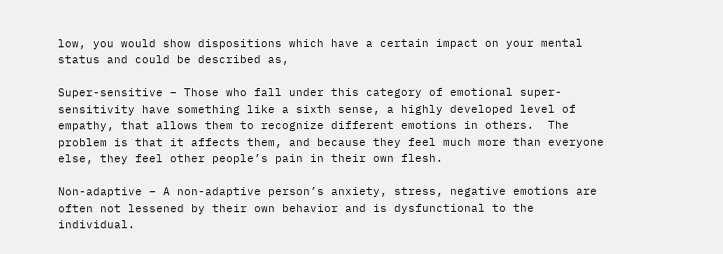low, you would show dispositions which have a certain impact on your mental status and could be described as,

Super-sensitive – Those who fall under this category of emotional super-sensitivity have something like a sixth sense, a highly developed level of empathy, that allows them to recognize different emotions in others.  The problem is that it affects them, and because they feel much more than everyone else, they feel other people’s pain in their own flesh.

Non-adaptive – A non-adaptive person’s anxiety, stress, negative emotions are often not lessened by their own behavior and is dysfunctional to the individual.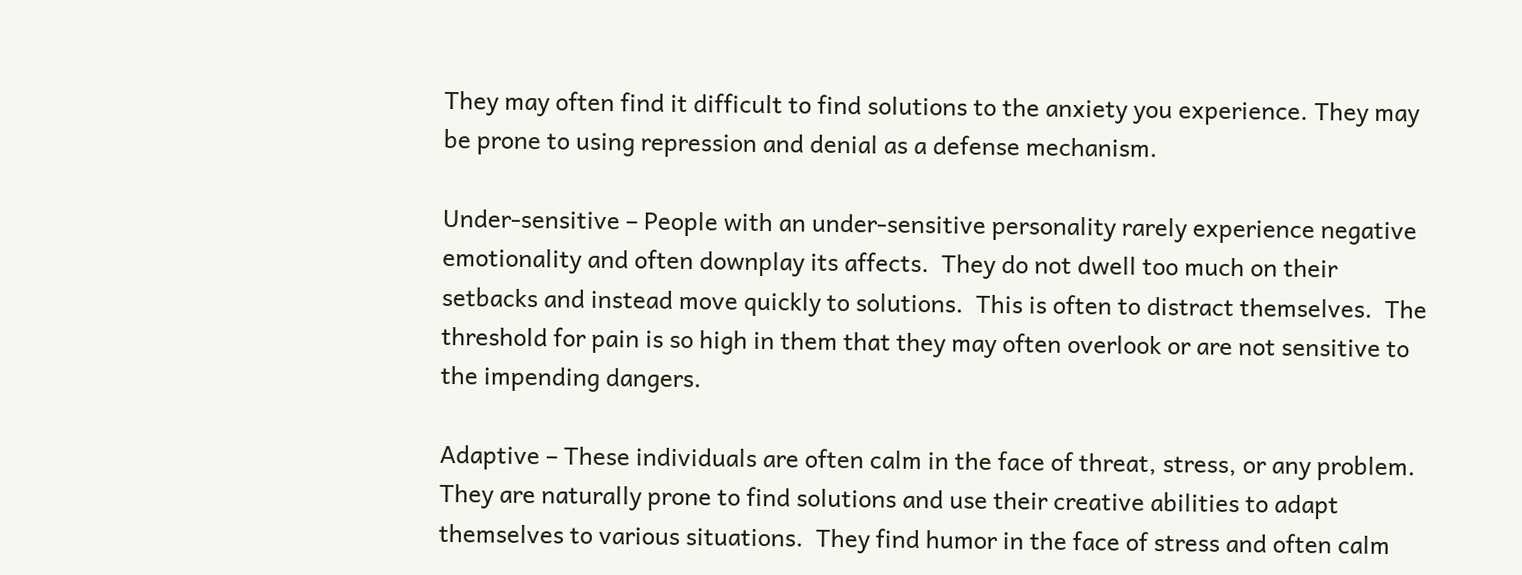They may often find it difficult to find solutions to the anxiety you experience. They may be prone to using repression and denial as a defense mechanism.

Under-sensitive – People with an under-sensitive personality rarely experience negative emotionality and often downplay its affects.  They do not dwell too much on their setbacks and instead move quickly to solutions.  This is often to distract themselves.  The threshold for pain is so high in them that they may often overlook or are not sensitive to the impending dangers.

Adaptive – These individuals are often calm in the face of threat, stress, or any problem.  They are naturally prone to find solutions and use their creative abilities to adapt themselves to various situations.  They find humor in the face of stress and often calm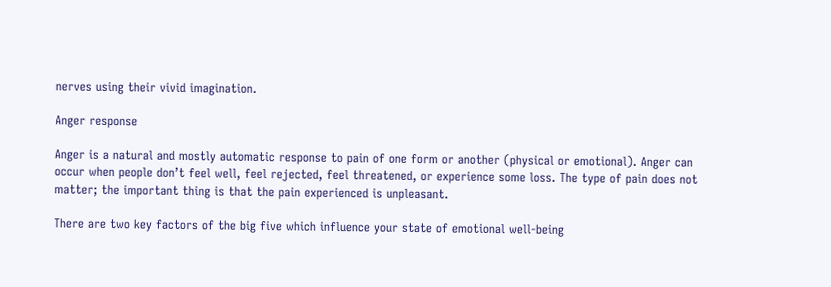nerves using their vivid imagination.

Anger response

Anger is a natural and mostly automatic response to pain of one form or another (physical or emotional). Anger can occur when people don’t feel well, feel rejected, feel threatened, or experience some loss. The type of pain does not matter; the important thing is that the pain experienced is unpleasant.

There are two key factors of the big five which influence your state of emotional well-being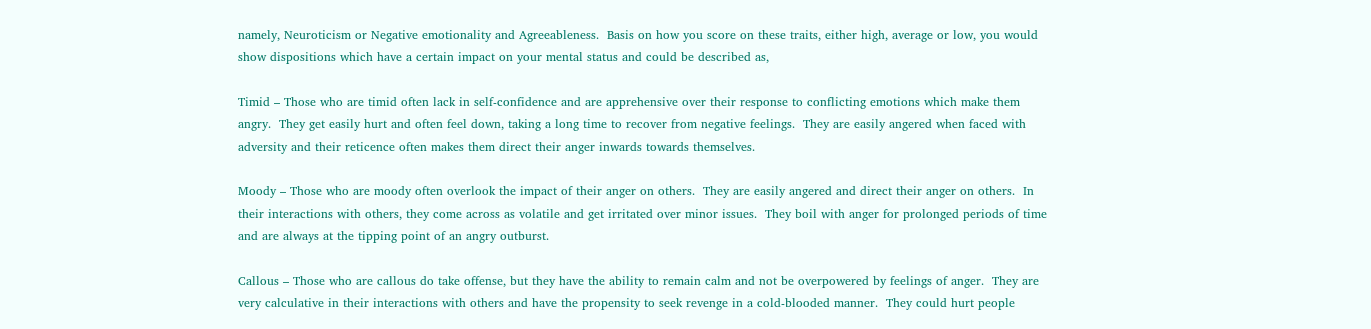namely, Neuroticism or Negative emotionality and Agreeableness.  Basis on how you score on these traits, either high, average or low, you would show dispositions which have a certain impact on your mental status and could be described as,

Timid – Those who are timid often lack in self-confidence and are apprehensive over their response to conflicting emotions which make them angry.  They get easily hurt and often feel down, taking a long time to recover from negative feelings.  They are easily angered when faced with adversity and their reticence often makes them direct their anger inwards towards themselves.

Moody – Those who are moody often overlook the impact of their anger on others.  They are easily angered and direct their anger on others.  In their interactions with others, they come across as volatile and get irritated over minor issues.  They boil with anger for prolonged periods of time and are always at the tipping point of an angry outburst.

Callous – Those who are callous do take offense, but they have the ability to remain calm and not be overpowered by feelings of anger.  They are very calculative in their interactions with others and have the propensity to seek revenge in a cold-blooded manner.  They could hurt people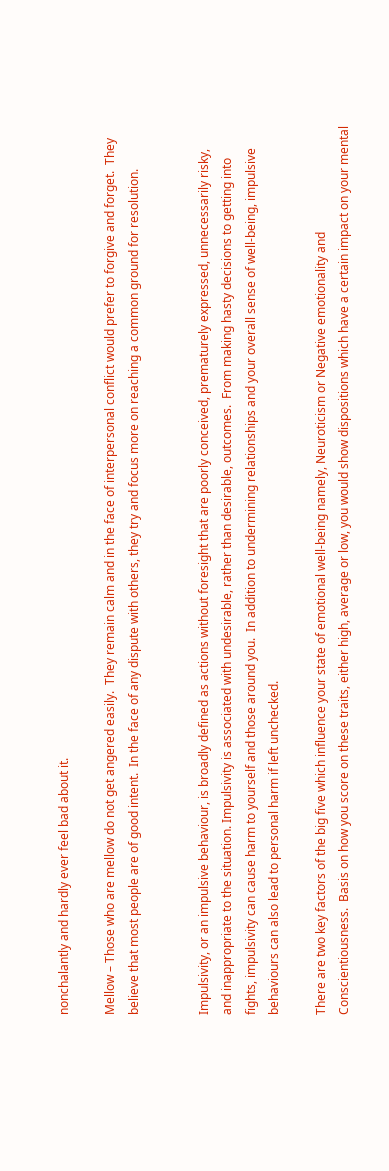nonchalantly and hardly ever feel bad about it.

Mellow – Those who are mellow do not get angered easily.  They remain calm and in the face of interpersonal conflict would prefer to forgive and forget.  They believe that most people are of good intent.  In the face of any dispute with others, they try and focus more on reaching a common ground for resolution.


Impulsivity, or an impulsive behaviour, is broadly defined as actions without foresight that are poorly conceived, prematurely expressed, unnecessarily risky, and inappropriate to the situation. Impulsivity is associated with undesirable, rather than desirable, outcomes.  From making hasty decisions to getting into fights, impulsivity can cause harm to yourself and those around you.  In addition to undermining relationships and your overall sense of well-being, impulsive behaviours can also lead to personal harm if left unchecked.

There are two key factors of the big five which influence your state of emotional well-being namely, Neuroticism or Negative emotionality and Conscientiousness.  Basis on how you score on these traits, either high, average or low, you would show dispositions which have a certain impact on your mental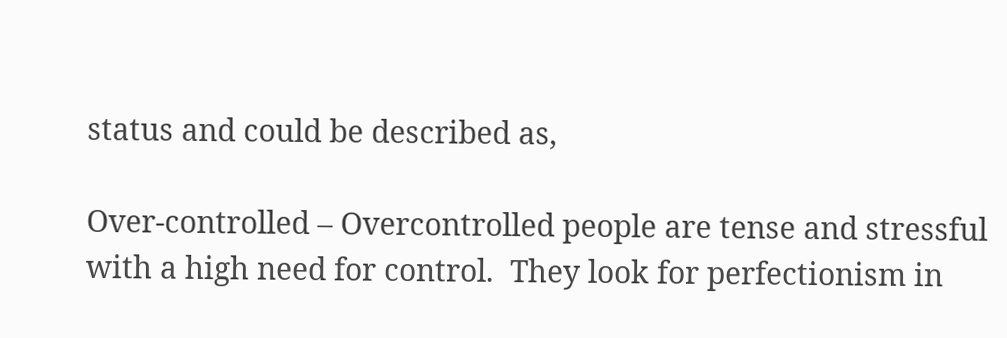status and could be described as,

Over-controlled – Overcontrolled people are tense and stressful with a high need for control.  They look for perfectionism in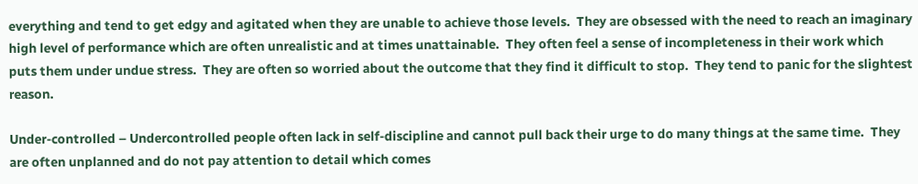everything and tend to get edgy and agitated when they are unable to achieve those levels.  They are obsessed with the need to reach an imaginary high level of performance which are often unrealistic and at times unattainable.  They often feel a sense of incompleteness in their work which puts them under undue stress.  They are often so worried about the outcome that they find it difficult to stop.  They tend to panic for the slightest reason.

Under-controlled – Undercontrolled people often lack in self-discipline and cannot pull back their urge to do many things at the same time.  They are often unplanned and do not pay attention to detail which comes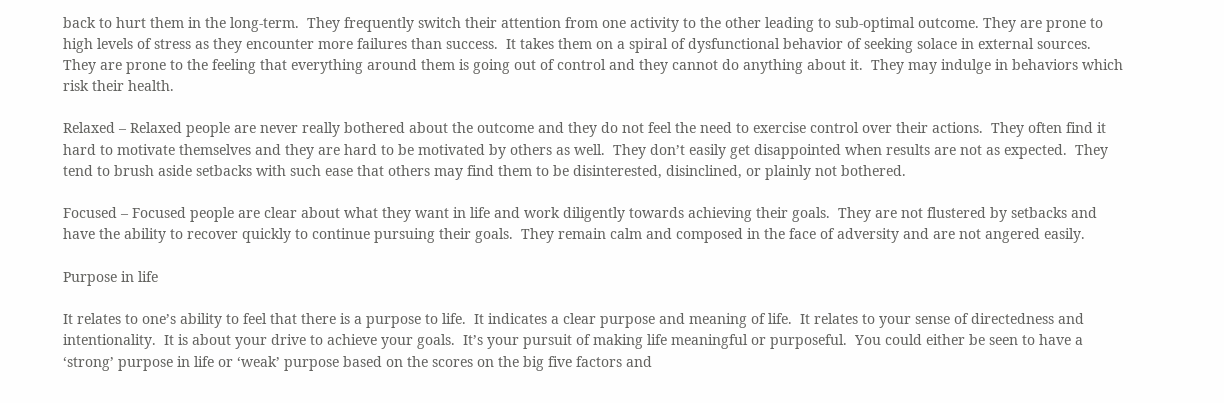back to hurt them in the long-term.  They frequently switch their attention from one activity to the other leading to sub-optimal outcome. They are prone to high levels of stress as they encounter more failures than success.  It takes them on a spiral of dysfunctional behavior of seeking solace in external sources.  They are prone to the feeling that everything around them is going out of control and they cannot do anything about it.  They may indulge in behaviors which risk their health.

Relaxed – Relaxed people are never really bothered about the outcome and they do not feel the need to exercise control over their actions.  They often find it hard to motivate themselves and they are hard to be motivated by others as well.  They don’t easily get disappointed when results are not as expected.  They tend to brush aside setbacks with such ease that others may find them to be disinterested, disinclined, or plainly not bothered.

Focused – Focused people are clear about what they want in life and work diligently towards achieving their goals.  They are not flustered by setbacks and have the ability to recover quickly to continue pursuing their goals.  They remain calm and composed in the face of adversity and are not angered easily.

Purpose in life

It relates to one’s ability to feel that there is a purpose to life.  It indicates a clear purpose and meaning of life.  It relates to your sense of directedness and intentionality.  It is about your drive to achieve your goals.  It’s your pursuit of making life meaningful or purposeful.  You could either be seen to have a ‘strong’ purpose in life or ‘weak’ purpose based on the scores on the big five factors and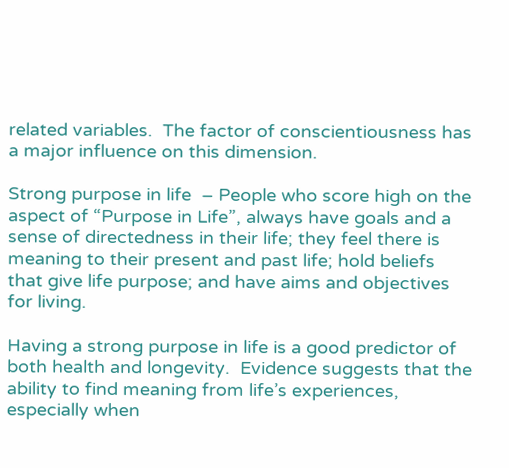related variables.  The factor of conscientiousness has a major influence on this dimension.

Strong purpose in life  – People who score high on the aspect of “Purpose in Life”, always have goals and a sense of directedness in their life; they feel there is meaning to their present and past life; hold beliefs that give life purpose; and have aims and objectives for living.

Having a strong purpose in life is a good predictor of both health and longevity.  Evidence suggests that the ability to find meaning from life’s experiences, especially when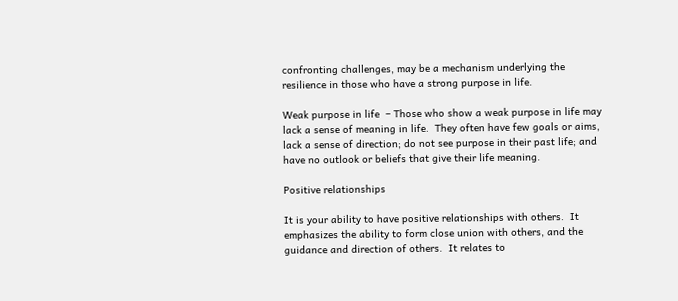confronting challenges, may be a mechanism underlying the resilience in those who have a strong purpose in life.

Weak purpose in life  – Those who show a weak purpose in life may lack a sense of meaning in life.  They often have few goals or aims, lack a sense of direction; do not see purpose in their past life; and have no outlook or beliefs that give their life meaning.

Positive relationships

It is your ability to have positive relationships with others.  It emphasizes the ability to form close union with others, and the guidance and direction of others.  It relates to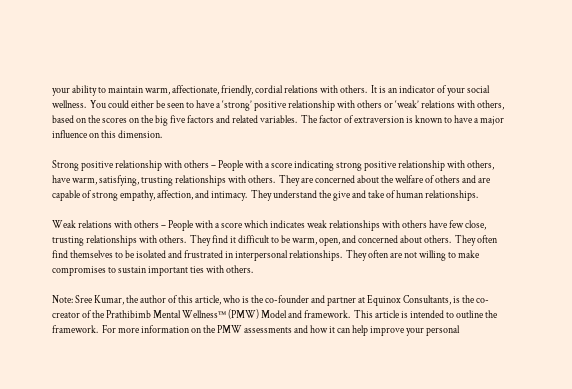your ability to maintain warm, affectionate, friendly, cordial relations with others.  It is an indicator of your social wellness.  You could either be seen to have a ‘strong’ positive relationship with others or ‘weak’ relations with others, based on the scores on the big five factors and related variables.  The factor of extraversion is known to have a major influence on this dimension.

Strong positive relationship with others – People with a score indicating strong positive relationship with others, have warm, satisfying, trusting relationships with others.  They are concerned about the welfare of others and are capable of strong empathy, affection, and intimacy.  They understand the give and take of human relationships.

Weak relations with others – People with a score which indicates weak relationships with others have few close, trusting relationships with others.  They find it difficult to be warm, open, and concerned about others.  They often find themselves to be isolated and frustrated in interpersonal relationships.  They often are not willing to make compromises to sustain important ties with others.

Note: Sree Kumar, the author of this article, who is the co-founder and partner at Equinox Consultants, is the co-creator of the Prathibimb Mental Wellness™ (PMW) Model and framework.  This article is intended to outline the framework.  For more information on the PMW assessments and how it can help improve your personal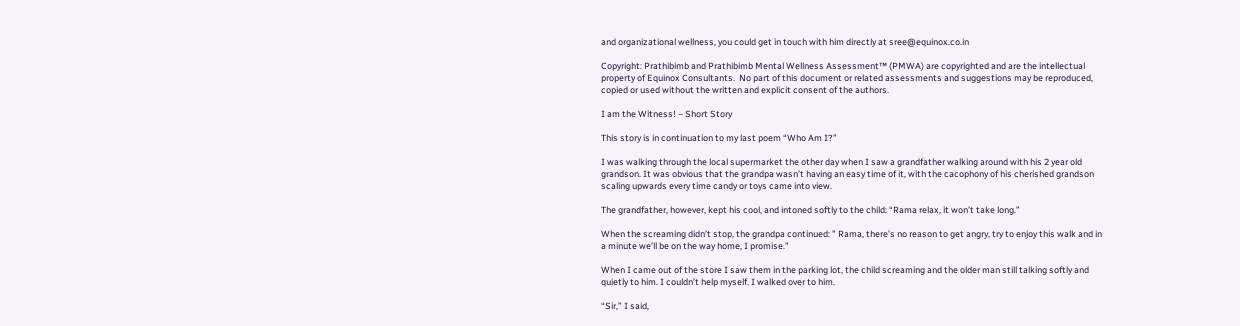and organizational wellness, you could get in touch with him directly at sree@equinox.co.in

Copyright: Prathibimb and Prathibimb Mental Wellness Assessment™ (PMWA) are copyrighted and are the intellectual property of Equinox Consultants.  No part of this document or related assessments and suggestions may be reproduced, copied or used without the written and explicit consent of the authors.

I am the Witness! – Short Story

This story is in continuation to my last poem “Who Am I?”

I was walking through the local supermarket the other day when I saw a grandfather walking around with his 2 year old grandson. It was obvious that the grandpa wasn’t having an easy time of it, with the cacophony of his cherished grandson  scaling upwards every time candy or toys came into view.

The grandfather, however, kept his cool, and intoned softly to the child: “Rama relax, it won’t take long.”

When the screaming didn’t stop, the grandpa continued: ” Rama, there’s no reason to get angry, try to enjoy this walk and in a minute we’ll be on the way home, I promise.”

When I came out of the store I saw them in the parking lot, the child screaming and the older man still talking softly and quietly to him. I couldn’t help myself. I walked over to him.

“Sir,” I said,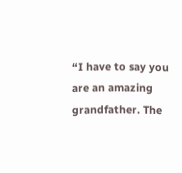“I have to say you are an amazing grandfather. The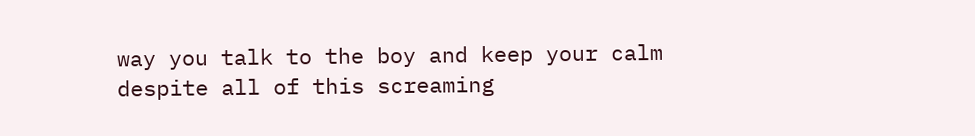way you talk to the boy and keep your calm despite all of this screaming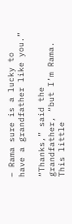– Rama sure is a lucky to have a grandfather like you.”

“Thanks,” said the grandfather, “but I’m Rama. This little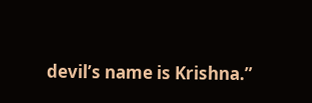devil’s name is Krishna.”